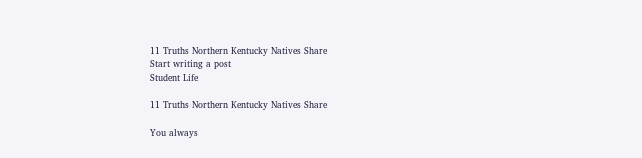11 Truths Northern Kentucky Natives Share
Start writing a post
Student Life

11 Truths Northern Kentucky Natives Share

You always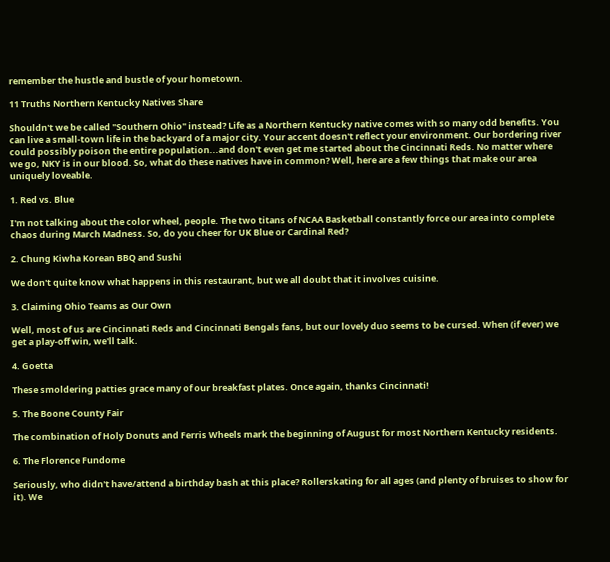remember the hustle and bustle of your hometown.

11 Truths Northern Kentucky Natives Share

Shouldn't we be called "Southern Ohio" instead? Life as a Northern Kentucky native comes with so many odd benefits. You can live a small-town life in the backyard of a major city. Your accent doesn't reflect your environment. Our bordering river could possibly poison the entire population...and don't even get me started about the Cincinnati Reds. No matter where we go, NKY is in our blood. So, what do these natives have in common? Well, here are a few things that make our area uniquely loveable.

1. Red vs. Blue

I'm not talking about the color wheel, people. The two titans of NCAA Basketball constantly force our area into complete chaos during March Madness. So, do you cheer for UK Blue or Cardinal Red?

2. Chung Kiwha Korean BBQ and Sushi

We don't quite know what happens in this restaurant, but we all doubt that it involves cuisine.

3. Claiming Ohio Teams as Our Own

Well, most of us are Cincinnati Reds and Cincinnati Bengals fans, but our lovely duo seems to be cursed. When (if ever) we get a play-off win, we'll talk.

4. Goetta

These smoldering patties grace many of our breakfast plates. Once again, thanks Cincinnati!

5. The Boone County Fair

The combination of Holy Donuts and Ferris Wheels mark the beginning of August for most Northern Kentucky residents.

6. The Florence Fundome

Seriously, who didn't have/attend a birthday bash at this place? Rollerskating for all ages (and plenty of bruises to show for it). We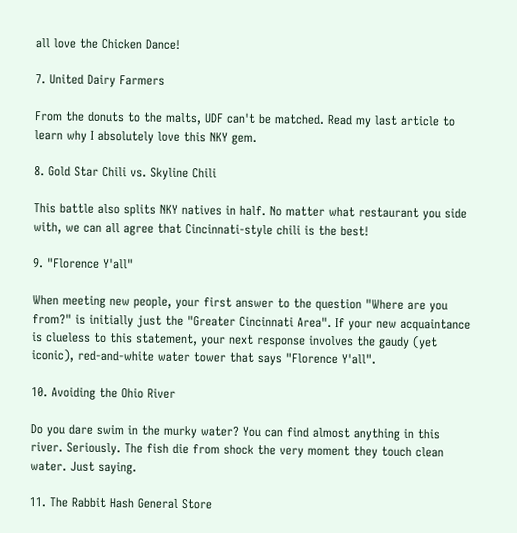all love the Chicken Dance!

7. United Dairy Farmers

From the donuts to the malts, UDF can't be matched. Read my last article to learn why I absolutely love this NKY gem.

8. Gold Star Chili vs. Skyline Chili

This battle also splits NKY natives in half. No matter what restaurant you side with, we can all agree that Cincinnati-style chili is the best!

9. "Florence Y'all"

When meeting new people, your first answer to the question "Where are you from?" is initially just the "Greater Cincinnati Area". If your new acquaintance is clueless to this statement, your next response involves the gaudy (yet iconic), red-and-white water tower that says "Florence Y'all".

10. Avoiding the Ohio River

Do you dare swim in the murky water? You can find almost anything in this river. Seriously. The fish die from shock the very moment they touch clean water. Just saying.

11. The Rabbit Hash General Store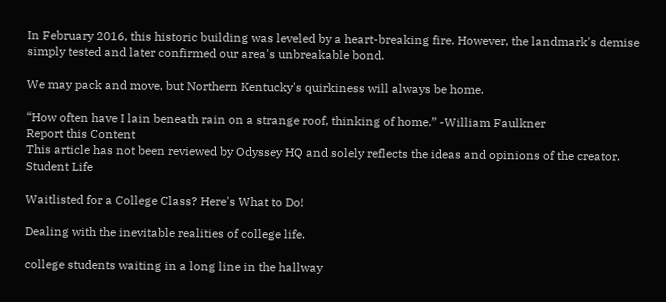In February 2016, this historic building was leveled by a heart-breaking fire. However, the landmark's demise simply tested and later confirmed our area's unbreakable bond.

We may pack and move, but Northern Kentucky's quirkiness will always be home.

“How often have I lain beneath rain on a strange roof, thinking of home.” -William Faulkner
Report this Content
This article has not been reviewed by Odyssey HQ and solely reflects the ideas and opinions of the creator.
Student Life

Waitlisted for a College Class? Here's What to Do!

Dealing with the inevitable realities of college life.

college students waiting in a long line in the hallway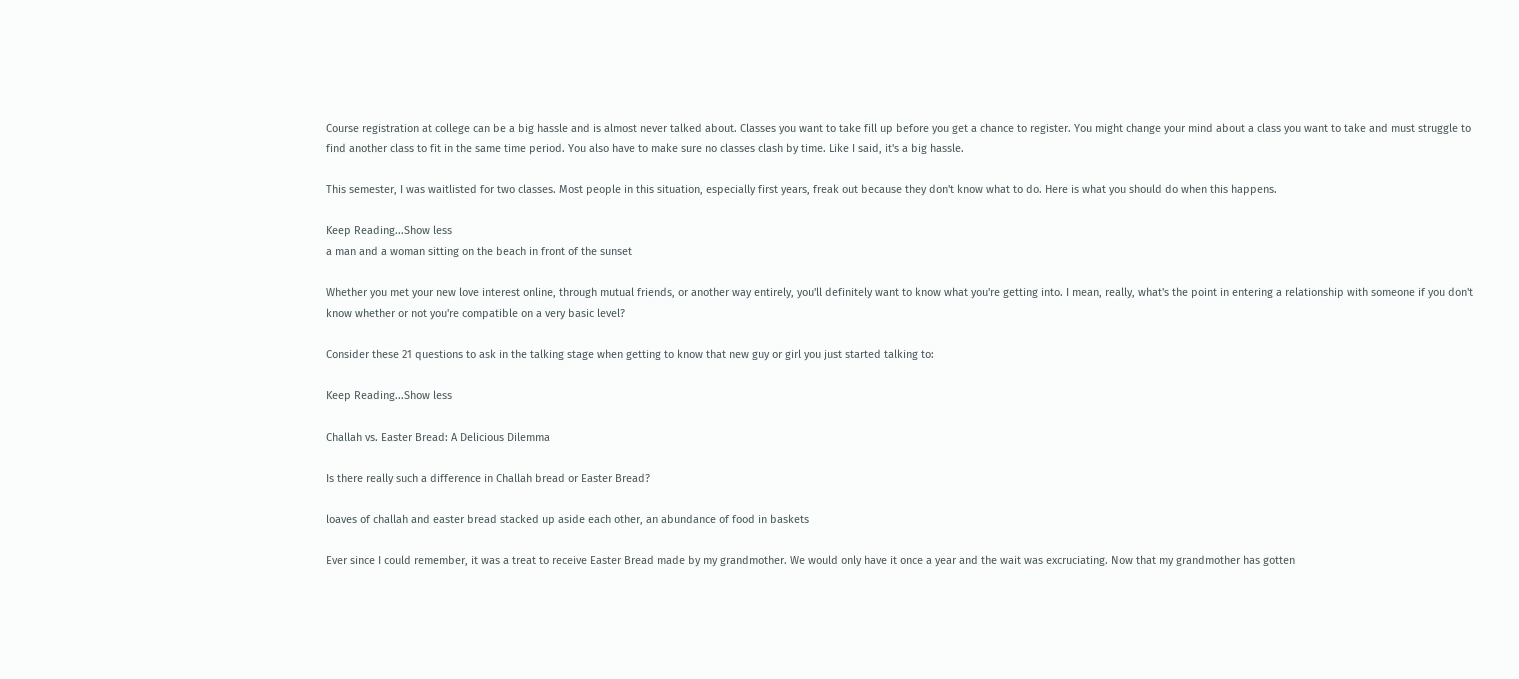Course registration at college can be a big hassle and is almost never talked about. Classes you want to take fill up before you get a chance to register. You might change your mind about a class you want to take and must struggle to find another class to fit in the same time period. You also have to make sure no classes clash by time. Like I said, it's a big hassle.

This semester, I was waitlisted for two classes. Most people in this situation, especially first years, freak out because they don't know what to do. Here is what you should do when this happens.

Keep Reading...Show less
a man and a woman sitting on the beach in front of the sunset

Whether you met your new love interest online, through mutual friends, or another way entirely, you'll definitely want to know what you're getting into. I mean, really, what's the point in entering a relationship with someone if you don't know whether or not you're compatible on a very basic level?

Consider these 21 questions to ask in the talking stage when getting to know that new guy or girl you just started talking to:

Keep Reading...Show less

Challah vs. Easter Bread: A Delicious Dilemma

Is there really such a difference in Challah bread or Easter Bread?

loaves of challah and easter bread stacked up aside each other, an abundance of food in baskets

Ever since I could remember, it was a treat to receive Easter Bread made by my grandmother. We would only have it once a year and the wait was excruciating. Now that my grandmother has gotten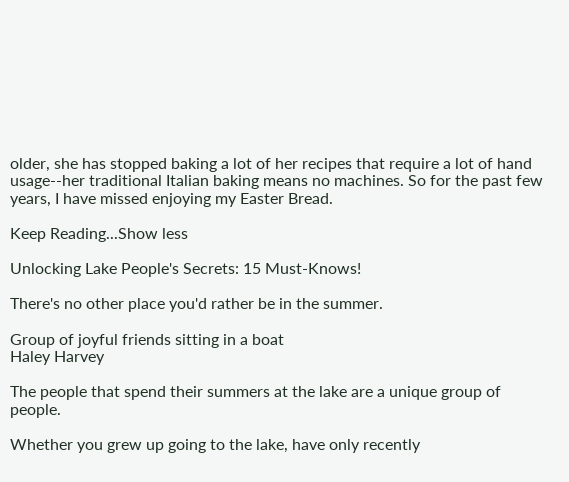older, she has stopped baking a lot of her recipes that require a lot of hand usage--her traditional Italian baking means no machines. So for the past few years, I have missed enjoying my Easter Bread.

Keep Reading...Show less

Unlocking Lake People's Secrets: 15 Must-Knows!

There's no other place you'd rather be in the summer.

Group of joyful friends sitting in a boat
Haley Harvey

The people that spend their summers at the lake are a unique group of people.

Whether you grew up going to the lake, have only recently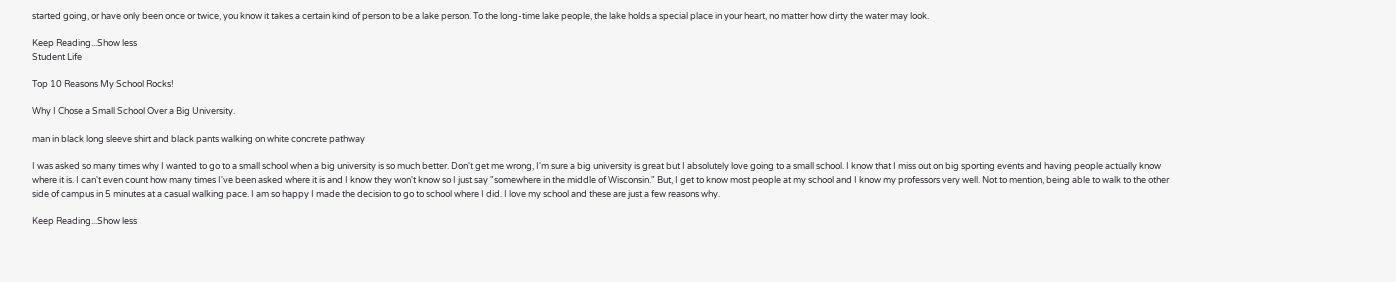started going, or have only been once or twice, you know it takes a certain kind of person to be a lake person. To the long-time lake people, the lake holds a special place in your heart, no matter how dirty the water may look.

Keep Reading...Show less
Student Life

Top 10 Reasons My School Rocks!

Why I Chose a Small School Over a Big University.

man in black long sleeve shirt and black pants walking on white concrete pathway

I was asked so many times why I wanted to go to a small school when a big university is so much better. Don't get me wrong, I'm sure a big university is great but I absolutely love going to a small school. I know that I miss out on big sporting events and having people actually know where it is. I can't even count how many times I've been asked where it is and I know they won't know so I just say "somewhere in the middle of Wisconsin." But, I get to know most people at my school and I know my professors very well. Not to mention, being able to walk to the other side of campus in 5 minutes at a casual walking pace. I am so happy I made the decision to go to school where I did. I love my school and these are just a few reasons why.

Keep Reading...Show less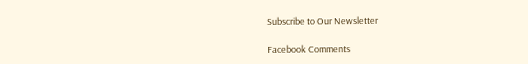Subscribe to Our Newsletter

Facebook Comments